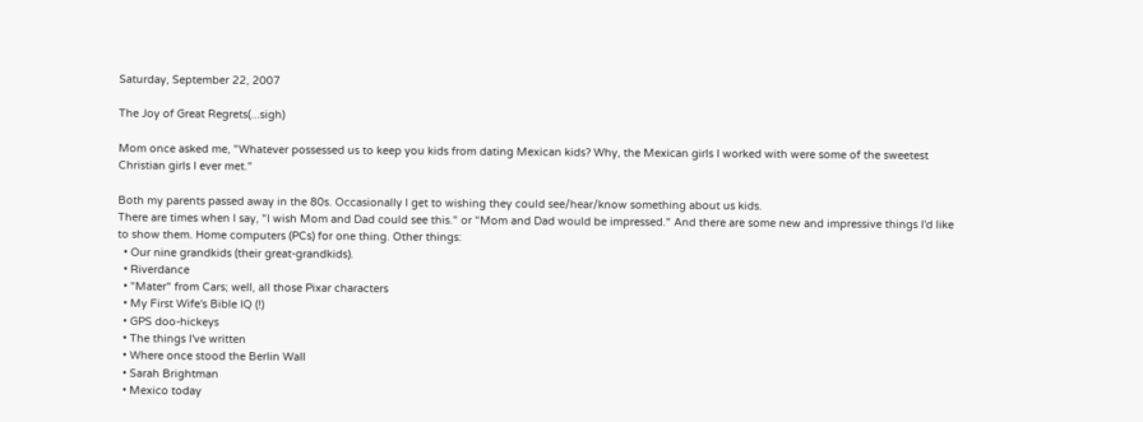Saturday, September 22, 2007

The Joy of Great Regrets(...sigh)

Mom once asked me, "Whatever possessed us to keep you kids from dating Mexican kids? Why, the Mexican girls I worked with were some of the sweetest Christian girls I ever met."

Both my parents passed away in the 80s. Occasionally I get to wishing they could see/hear/know something about us kids.
There are times when I say, "I wish Mom and Dad could see this." or "Mom and Dad would be impressed." And there are some new and impressive things I'd like to show them. Home computers (PCs) for one thing. Other things:
  • Our nine grandkids (their great-grandkids).
  • Riverdance
  • "Mater" from Cars; well, all those Pixar characters
  • My First Wife's Bible IQ (!)
  • GPS doo-hickeys
  • The things I've written
  • Where once stood the Berlin Wall
  • Sarah Brightman
  • Mexico today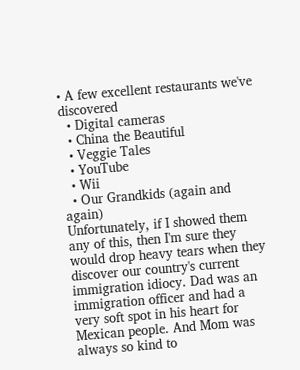• A few excellent restaurants we've discovered
  • Digital cameras
  • China the Beautiful
  • Veggie Tales
  • YouTube
  • Wii
  • Our Grandkids (again and again)
Unfortunately, if I showed them any of this, then I'm sure they would drop heavy tears when they discover our country's current immigration idiocy. Dad was an immigration officer and had a very soft spot in his heart for Mexican people. And Mom was always so kind to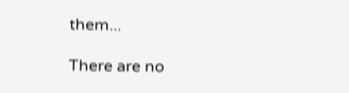them...

There are no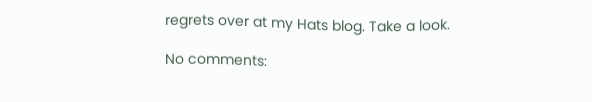regrets over at my Hats blog. Take a look.

No comments: